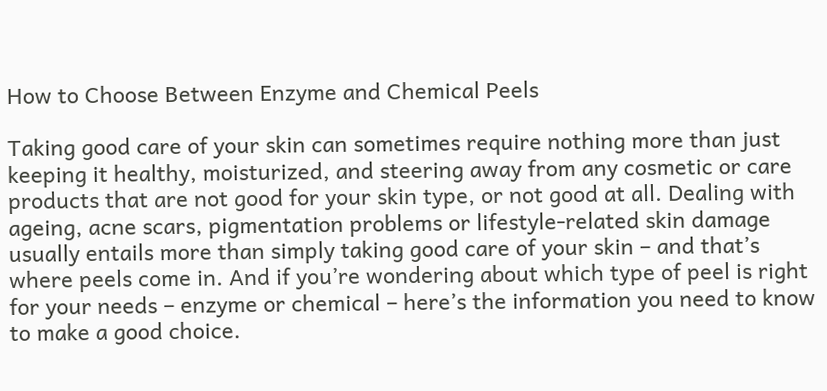How to Choose Between Enzyme and Chemical Peels

Taking good care of your skin can sometimes require nothing more than just keeping it healthy, moisturized, and steering away from any cosmetic or care products that are not good for your skin type, or not good at all. Dealing with ageing, acne scars, pigmentation problems or lifestyle-related skin damage usually entails more than simply taking good care of your skin – and that’s where peels come in. And if you’re wondering about which type of peel is right for your needs – enzyme or chemical – here’s the information you need to know to make a good choice.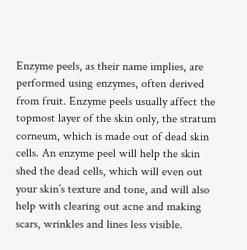Enzyme peels, as their name implies, are performed using enzymes, often derived from fruit. Enzyme peels usually affect the topmost layer of the skin only, the stratum corneum, which is made out of dead skin cells. An enzyme peel will help the skin shed the dead cells, which will even out your skin’s texture and tone, and will also help with clearing out acne and making scars, wrinkles and lines less visible.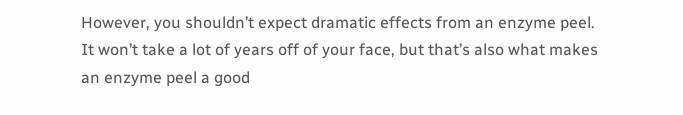However, you shouldn’t expect dramatic effects from an enzyme peel. It won’t take a lot of years off of your face, but that’s also what makes an enzyme peel a good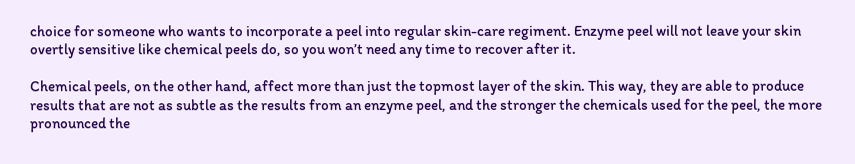choice for someone who wants to incorporate a peel into regular skin-care regiment. Enzyme peel will not leave your skin overtly sensitive like chemical peels do, so you won’t need any time to recover after it.

Chemical peels, on the other hand, affect more than just the topmost layer of the skin. This way, they are able to produce results that are not as subtle as the results from an enzyme peel, and the stronger the chemicals used for the peel, the more pronounced the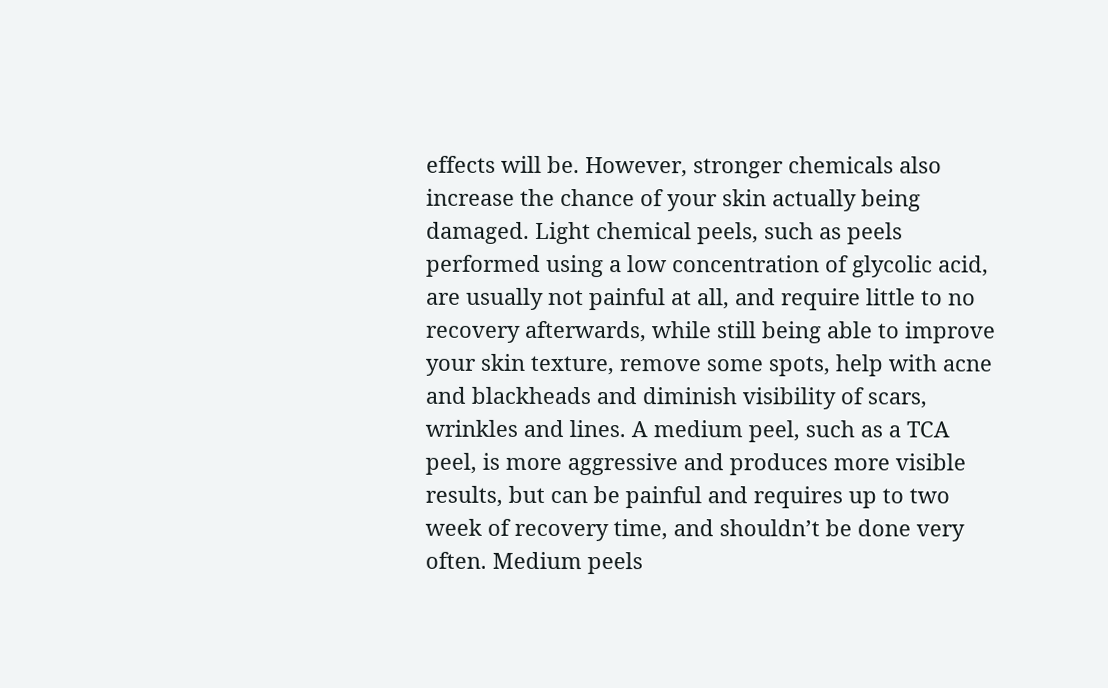effects will be. However, stronger chemicals also increase the chance of your skin actually being damaged. Light chemical peels, such as peels performed using a low concentration of glycolic acid, are usually not painful at all, and require little to no recovery afterwards, while still being able to improve your skin texture, remove some spots, help with acne and blackheads and diminish visibility of scars, wrinkles and lines. A medium peel, such as a TCA peel, is more aggressive and produces more visible results, but can be painful and requires up to two week of recovery time, and shouldn’t be done very often. Medium peels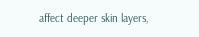affect deeper skin layers,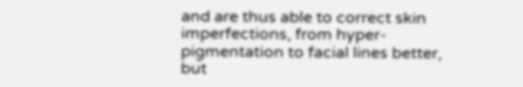and are thus able to correct skin imperfections, from hyper-pigmentation to facial lines better, but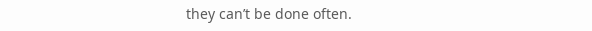they can’t be done often.